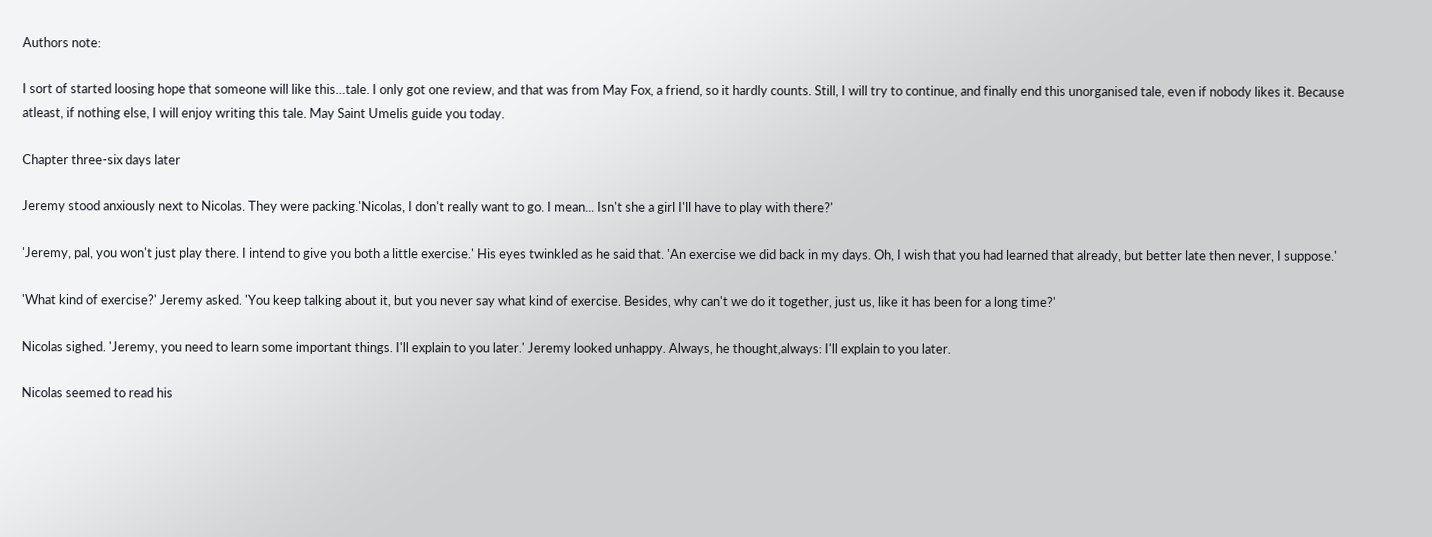Authors note:

I sort of started loosing hope that someone will like this…tale. I only got one review, and that was from May Fox, a friend, so it hardly counts. Still, I will try to continue, and finally end this unorganised tale, even if nobody likes it. Because atleast, if nothing else, I will enjoy writing this tale. May Saint Umelis guide you today.

Chapter three-six days later

Jeremy stood anxiously next to Nicolas. They were packing.'Nicolas, I don't really want to go. I mean... Isn't she a girl I'll have to play with there?'

'Jeremy, pal, you won't just play there. I intend to give you both a little exercise.' His eyes twinkled as he said that. 'An exercise we did back in my days. Oh, I wish that you had learned that already, but better late then never, I suppose.'

'What kind of exercise?' Jeremy asked. 'You keep talking about it, but you never say what kind of exercise. Besides, why can't we do it together, just us, like it has been for a long time?'

Nicolas sighed. 'Jeremy, you need to learn some important things. I'll explain to you later.' Jeremy looked unhappy. Always, he thought,always: I'll explain to you later.

Nicolas seemed to read his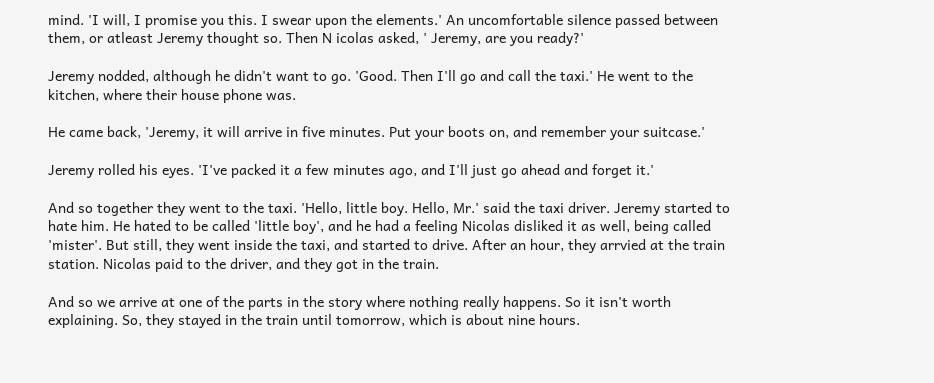mind. 'I will, I promise you this. I swear upon the elements.' An uncomfortable silence passed between them, or atleast Jeremy thought so. Then N icolas asked, ' Jeremy, are you ready?'

Jeremy nodded, although he didn't want to go. 'Good. Then I'll go and call the taxi.' He went to the kitchen, where their house phone was.

He came back, 'Jeremy, it will arrive in five minutes. Put your boots on, and remember your suitcase.'

Jeremy rolled his eyes. 'I've packed it a few minutes ago, and I'll just go ahead and forget it.'

And so together they went to the taxi. 'Hello, little boy. Hello, Mr.' said the taxi driver. Jeremy started to hate him. He hated to be called 'little boy', and he had a feeling Nicolas disliked it as well, being called 'mister'. But still, they went inside the taxi, and started to drive. After an hour, they arrvied at the train station. Nicolas paid to the driver, and they got in the train.

And so we arrive at one of the parts in the story where nothing really happens. So it isn't worth explaining. So, they stayed in the train until tomorrow, which is about nine hours.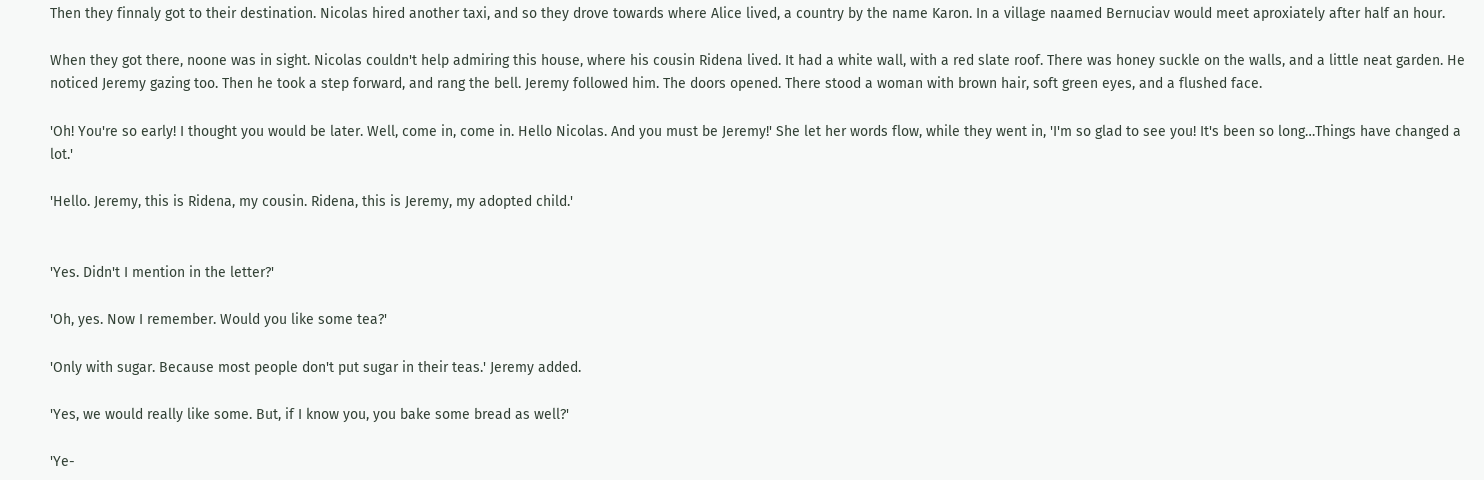Then they finnaly got to their destination. Nicolas hired another taxi, and so they drove towards where Alice lived, a country by the name Karon. In a village naamed Bernuciav would meet aproxiately after half an hour.

When they got there, noone was in sight. Nicolas couldn't help admiring this house, where his cousin Ridena lived. It had a white wall, with a red slate roof. There was honey suckle on the walls, and a little neat garden. He noticed Jeremy gazing too. Then he took a step forward, and rang the bell. Jeremy followed him. The doors opened. There stood a woman with brown hair, soft green eyes, and a flushed face.

'Oh! You're so early! I thought you would be later. Well, come in, come in. Hello Nicolas. And you must be Jeremy!' She let her words flow, while they went in, 'I'm so glad to see you! It's been so long…Things have changed a lot.'

'Hello. Jeremy, this is Ridena, my cousin. Ridena, this is Jeremy, my adopted child.'


'Yes. Didn't I mention in the letter?'

'Oh, yes. Now I remember. Would you like some tea?'

'Only with sugar. Because most people don't put sugar in their teas.' Jeremy added.

'Yes, we would really like some. But, if I know you, you bake some bread as well?'

'Ye-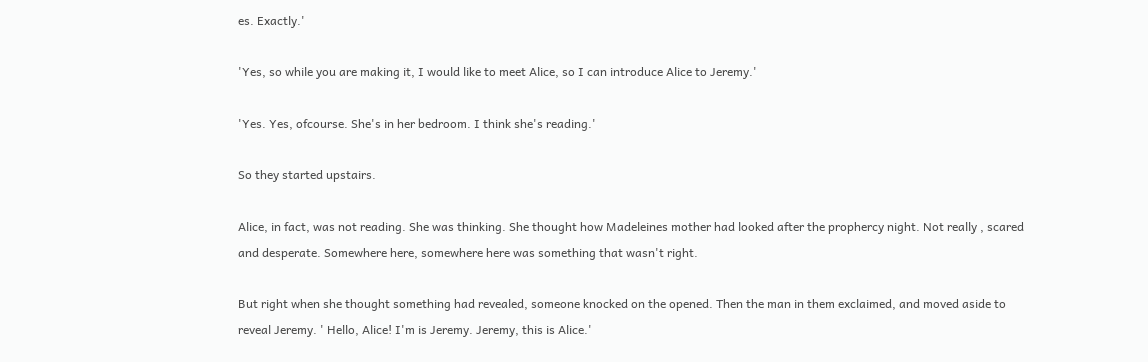es. Exactly.'

'Yes, so while you are making it, I would like to meet Alice, so I can introduce Alice to Jeremy.'

'Yes. Yes, ofcourse. She's in her bedroom. I think she's reading.'

So they started upstairs.

Alice, in fact, was not reading. She was thinking. She thought how Madeleines mother had looked after the prophercy night. Not really , scared and desperate. Somewhere here, somewhere here was something that wasn't right.

But right when she thought something had revealed, someone knocked on the opened. Then the man in them exclaimed, and moved aside to reveal Jeremy. ' Hello, Alice! I'm is Jeremy. Jeremy, this is Alice.'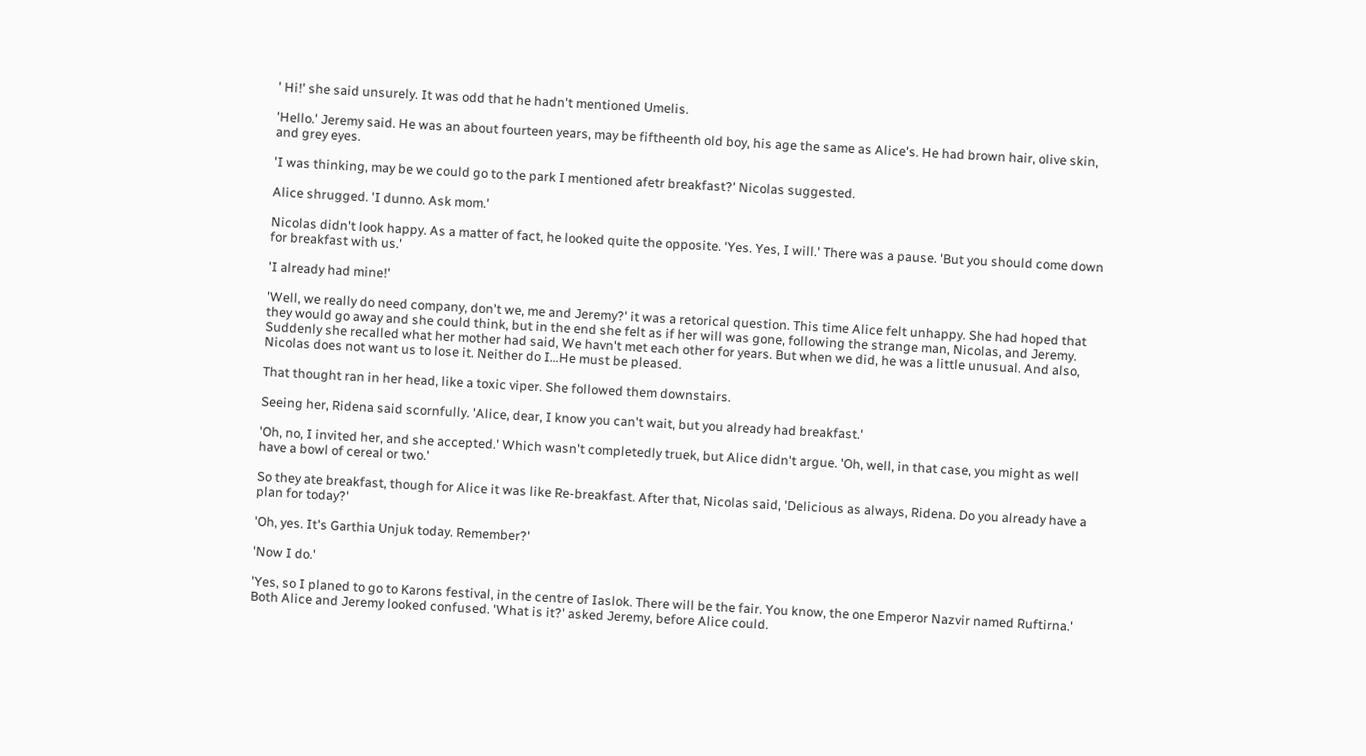' Hi!' she said unsurely. It was odd that he hadn't mentioned Umelis.

'Hello.' Jeremy said. He was an about fourteen years, may be fiftheenth old boy, his age the same as Alice's. He had brown hair, olive skin, and grey eyes.

'I was thinking, may be we could go to the park I mentioned afetr breakfast?' Nicolas suggested.

Alice shrugged. 'I dunno. Ask mom.'

Nicolas didn't look happy. As a matter of fact, he looked quite the opposite. 'Yes. Yes, I will.' There was a pause. 'But you should come down for breakfast with us.'

'I already had mine!'

'Well, we really do need company, don't we, me and Jeremy?' it was a retorical question. This time Alice felt unhappy. She had hoped that they would go away and she could think, but in the end she felt as if her will was gone, following the strange man, Nicolas, and Jeremy. Suddenly she recalled what her mother had said, We havn't met each other for years. But when we did, he was a little unusual. And also, Nicolas does not want us to lose it. Neither do I…He must be pleased.

That thought ran in her head, like a toxic viper. She followed them downstairs.

Seeing her, Ridena said scornfully. 'Alice, dear, I know you can't wait, but you already had breakfast.'

'Oh, no, I invited her, and she accepted.' Which wasn't completedly truek, but Alice didn't argue. 'Oh, well, in that case, you might as well have a bowl of cereal or two.'

So they ate breakfast, though for Alice it was like Re-breakfast. After that, Nicolas said, 'Delicious as always, Ridena. Do you already have a plan for today?'

'Oh, yes. It's Garthia Unjuk today. Remember?'

'Now I do.'

'Yes, so I planed to go to Karons festival, in the centre of Iaslok. There will be the fair. You know, the one Emperor Nazvir named Ruftirna.' Both Alice and Jeremy looked confused. 'What is it?' asked Jeremy, before Alice could.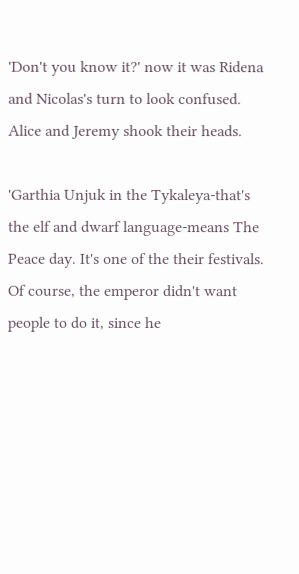'Don't you know it?' now it was Ridena and Nicolas's turn to look confused. Alice and Jeremy shook their heads.

'Garthia Unjuk in the Tykaleya-that's the elf and dwarf language-means The Peace day. It's one of the their festivals. Of course, the emperor didn't want people to do it, since he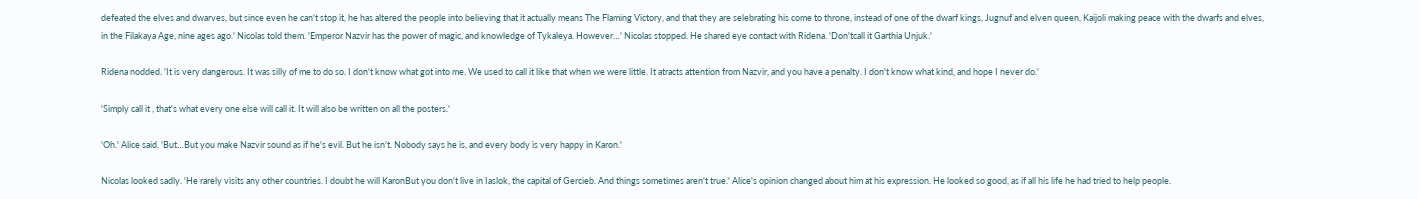defeated the elves and dwarves, but since even he can't stop it, he has altered the people into believing that it actually means The Flaming Victory, and that they are selebrating his come to throne, instead of one of the dwarf kings, Jugnuf and elven queen, Kaijoli making peace with the dwarfs and elves, in the Filakaya Age, nine ages ago.' Nicolas told them. 'Emperor Nazvir has the power of magic, and knowledge of Tykaleya. However…' Nicolas stopped. He shared eye contact with Ridena. 'Don'tcall it Garthia Unjuk.'

Ridena nodded. 'It is very dangerous. It was silly of me to do so. I don't know what got into me. We used to call it like that when we were little. It atracts attention from Nazvir, and you have a penalty. I don't know what kind, and hope I never do.'

'Simply call it , that's what every one else will call it. It will also be written on all the posters.'

'Oh.' Alice said. 'But…But you make Nazvir sound as if he's evil. But he isn't. Nobody says he is, and every body is very happy in Karon.'

Nicolas looked sadly. 'He rarely visits any other countries. I doubt he will KaronBut you don't live in Iaslok, the capital of Gercieb. And things sometimes aren't true.' Alice's opinion changed about him at his expression. He looked so good, as if all his life he had tried to help people.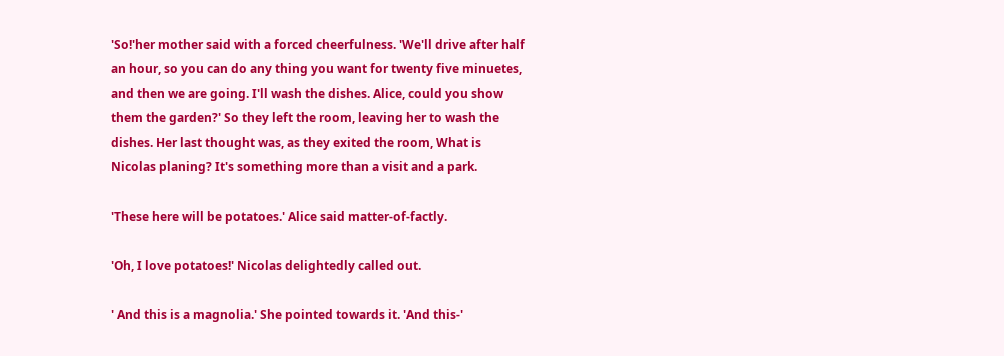'So!'her mother said with a forced cheerfulness. 'We'll drive after half an hour, so you can do any thing you want for twenty five minuetes, and then we are going. I'll wash the dishes. Alice, could you show them the garden?' So they left the room, leaving her to wash the dishes. Her last thought was, as they exited the room, What is Nicolas planing? It's something more than a visit and a park.

'These here will be potatoes.' Alice said matter-of-factly.

'Oh, I love potatoes!' Nicolas delightedly called out.

' And this is a magnolia.' She pointed towards it. 'And this-'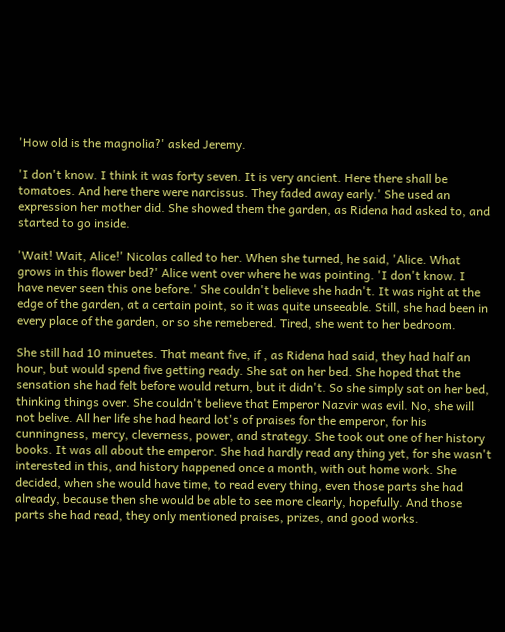'How old is the magnolia?' asked Jeremy.

'I don't know. I think it was forty seven. It is very ancient. Here there shall be tomatoes. And here there were narcissus. They faded away early.' She used an expression her mother did. She showed them the garden, as Ridena had asked to, and started to go inside.

'Wait! Wait, Alice!' Nicolas called to her. When she turned, he said, 'Alice. What grows in this flower bed?' Alice went over where he was pointing. 'I don't know. I have never seen this one before.' She couldn't believe she hadn't. It was right at the edge of the garden, at a certain point, so it was quite unseeable. Still, she had been in every place of the garden, or so she remebered. Tired, she went to her bedroom.

She still had 10 minuetes. That meant five, if , as Ridena had said, they had half an hour, but would spend five getting ready. She sat on her bed. She hoped that the sensation she had felt before would return, but it didn't. So she simply sat on her bed, thinking things over. She couldn't believe that Emperor Nazvir was evil. No, she will not belive. All her life she had heard lot's of praises for the emperor, for his cunningness, mercy, cleverness, power, and strategy. She took out one of her history books. It was all about the emperor. She had hardly read any thing yet, for she wasn't interested in this, and history happened once a month, with out home work. She decided, when she would have time, to read every thing, even those parts she had already, because then she would be able to see more clearly, hopefully. And those parts she had read, they only mentioned praises, prizes, and good works.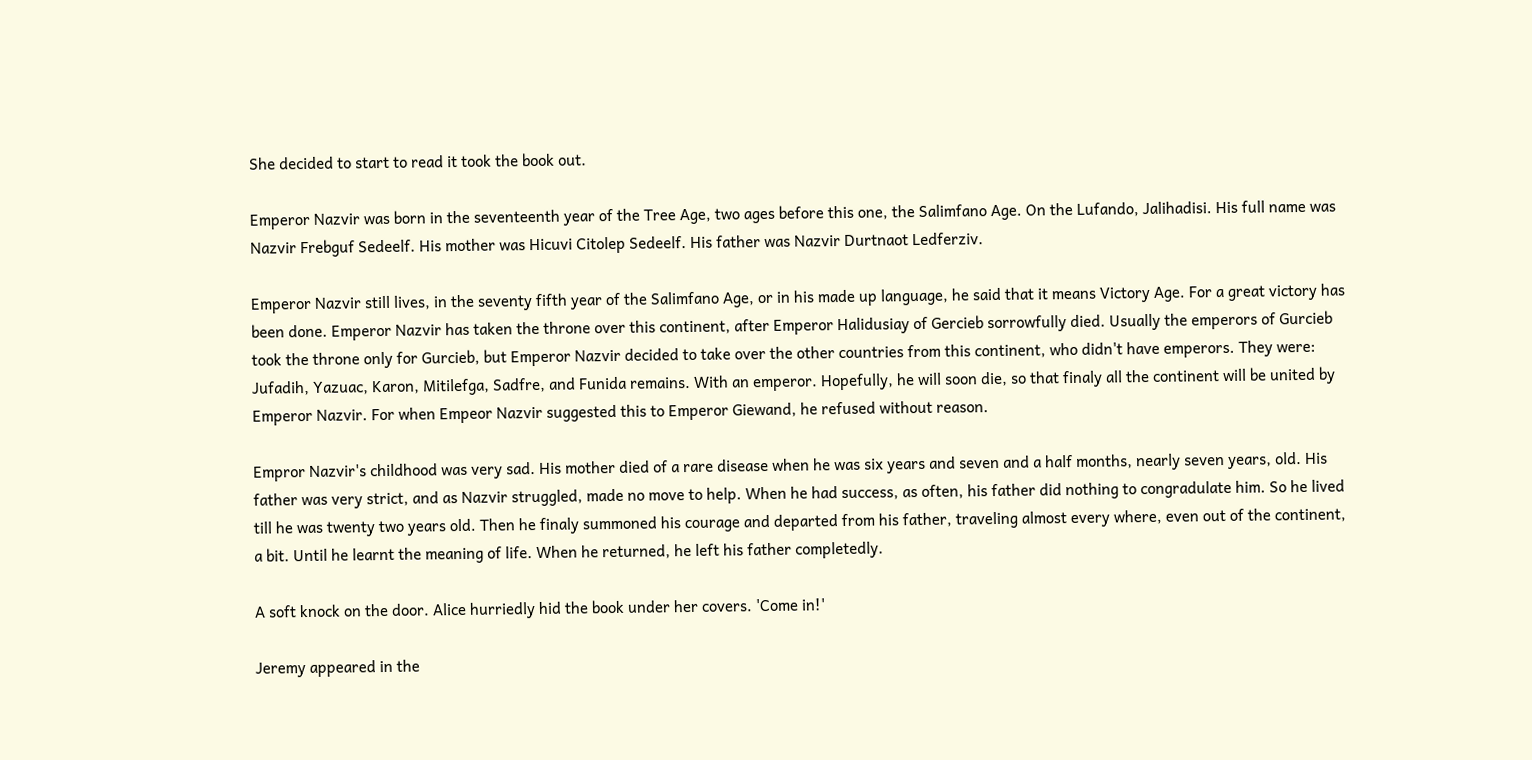She decided to start to read it took the book out.

Emperor Nazvir was born in the seventeenth year of the Tree Age, two ages before this one, the Salimfano Age. On the Lufando, Jalihadisi. His full name was Nazvir Frebguf Sedeelf. His mother was Hicuvi Citolep Sedeelf. His father was Nazvir Durtnaot Ledferziv.

Emperor Nazvir still lives, in the seventy fifth year of the Salimfano Age, or in his made up language, he said that it means Victory Age. For a great victory has been done. Emperor Nazvir has taken the throne over this continent, after Emperor Halidusiay of Gercieb sorrowfully died. Usually the emperors of Gurcieb took the throne only for Gurcieb, but Emperor Nazvir decided to take over the other countries from this continent, who didn't have emperors. They were: Jufadih, Yazuac, Karon, Mitilefga, Sadfre, and Funida remains. With an emperor. Hopefully, he will soon die, so that finaly all the continent will be united by Emperor Nazvir. For when Empeor Nazvir suggested this to Emperor Giewand, he refused without reason.

Empror Nazvir's childhood was very sad. His mother died of a rare disease when he was six years and seven and a half months, nearly seven years, old. His father was very strict, and as Nazvir struggled, made no move to help. When he had success, as often, his father did nothing to congradulate him. So he lived till he was twenty two years old. Then he finaly summoned his courage and departed from his father, traveling almost every where, even out of the continent, a bit. Until he learnt the meaning of life. When he returned, he left his father completedly.

A soft knock on the door. Alice hurriedly hid the book under her covers. 'Come in!'

Jeremy appeared in the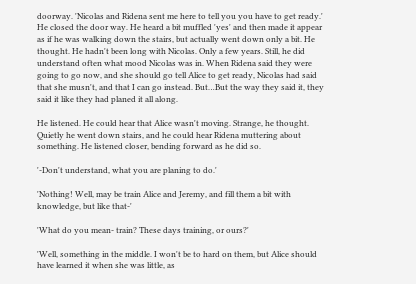doorway. 'Nicolas and Ridena sent me here to tell you you have to get ready.' He closed the door way. He heard a bit muffled 'yes' and then made it appear as if he was walking down the stairs, but actually went down only a bit. He thought. He hadn't been long with Nicolas. Only a few years. Still, he did understand often what mood Nicolas was in. When Ridena said they were going to go now, and she should go tell Alice to get ready, Nicolas had said that she musn't, and that I can go instead. But…But the way they said it, they said it like they had planed it all along.

He listened. He could hear that Alice wasn't moving. Strange, he thought. Quietly he went down stairs, and he could hear Ridena muttering about something. He listened closer, bending forward as he did so.

'-Don't understand, what you are planing to do.'

'Nothing! Well, may be train Alice and Jeremy, and fill them a bit with knowledge, but like that-'

'What do you mean- train? These days training, or ours?'

'Well, something in the middle. I won't be to hard on them, but Alice should have learned it when she was little, as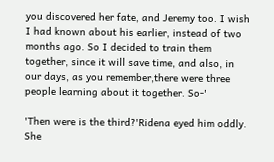you discovered her fate, and Jeremy too. I wish I had known about his earlier, instead of two months ago. So I decided to train them together, since it will save time, and also, in our days, as you remember,there were three people learning about it together. So-'

'Then were is the third?'Ridena eyed him oddly. She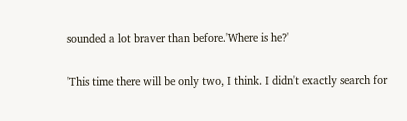sounded a lot braver than before.'Where is he?'

'This time there will be only two, I think. I didn't exactly search for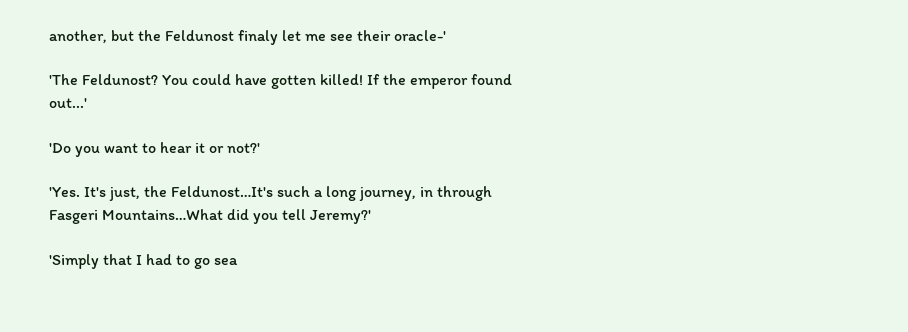another, but the Feldunost finaly let me see their oracle-'

'The Feldunost? You could have gotten killed! If the emperor found out...'

'Do you want to hear it or not?'

'Yes. It's just, the Feldunost…It's such a long journey, in through Fasgeri Mountains…What did you tell Jeremy?'

'Simply that I had to go sea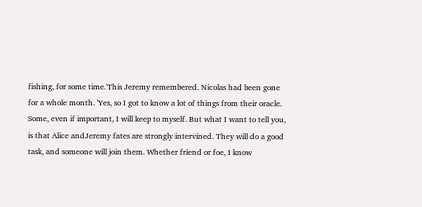fishing, for some time.'This Jeremy remembered. Nicolas had been gone for a whole month. 'Yes, so I got to know a lot of things from their oracle. Some, even if important, I will keep to myself. But what I want to tell you, is that Alice andJeremy fates are strongly intervined. They will do a good task, and someone will join them. Whether friend or foe, I know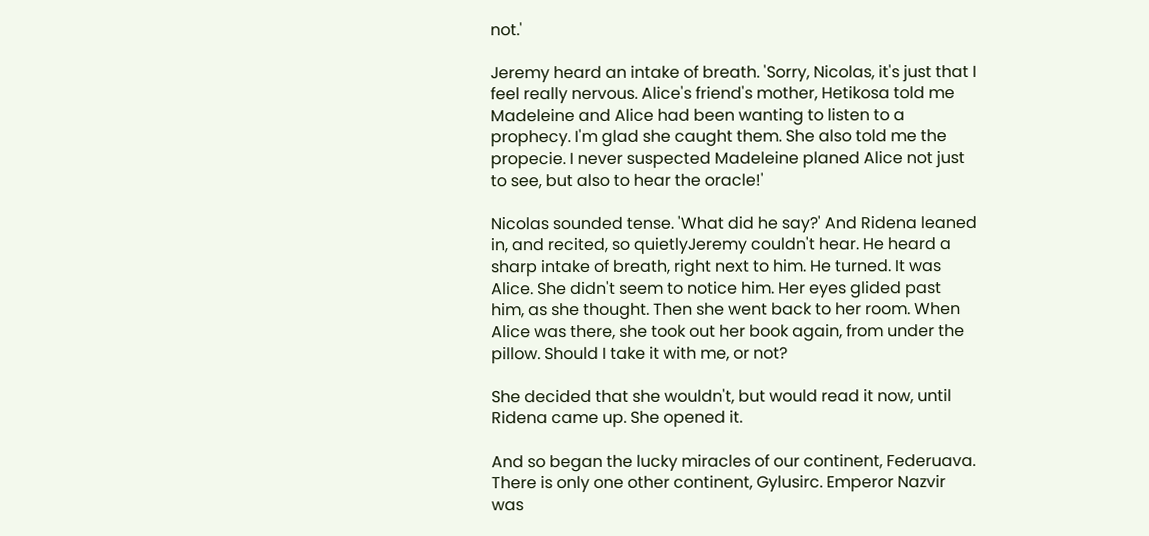not.'

Jeremy heard an intake of breath. 'Sorry, Nicolas, it's just that I feel really nervous. Alice's friend's mother, Hetikosa told me Madeleine and Alice had been wanting to listen to a prophecy. I'm glad she caught them. She also told me the propecie. I never suspected Madeleine planed Alice not just to see, but also to hear the oracle!'

Nicolas sounded tense. 'What did he say?' And Ridena leaned in, and recited, so quietlyJeremy couldn't hear. He heard a sharp intake of breath, right next to him. He turned. It was Alice. She didn't seem to notice him. Her eyes glided past him, as she thought. Then she went back to her room. When Alice was there, she took out her book again, from under the pillow. Should I take it with me, or not?

She decided that she wouldn't, but would read it now, until Ridena came up. She opened it.

And so began the lucky miracles of our continent, Federuava. There is only one other continent, Gylusirc. Emperor Nazvir was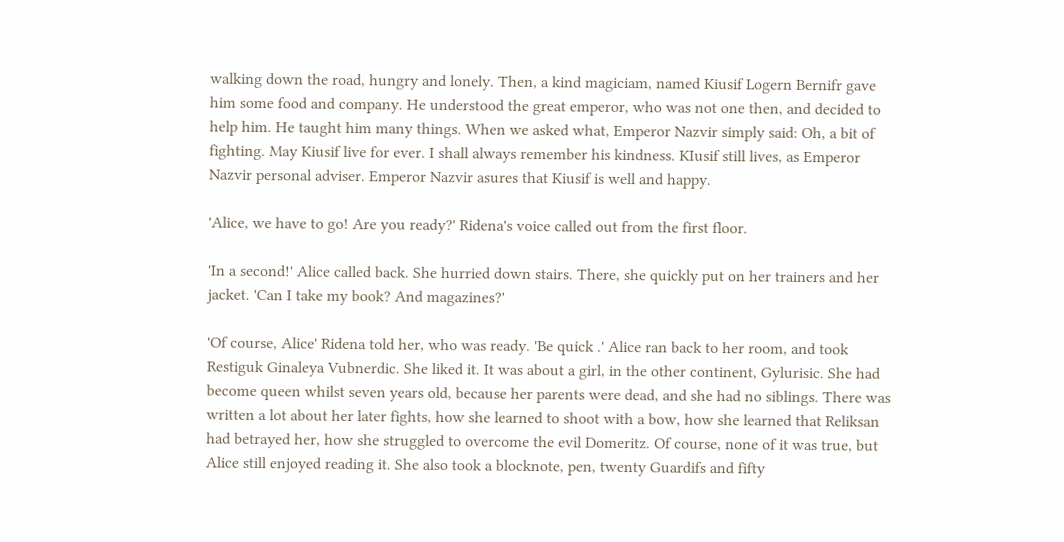walking down the road, hungry and lonely. Then, a kind magiciam, named Kiusif Logern Bernifr gave him some food and company. He understood the great emperor, who was not one then, and decided to help him. He taught him many things. When we asked what, Emperor Nazvir simply said: Oh, a bit of fighting. May Kiusif live for ever. I shall always remember his kindness. KIusif still lives, as Emperor Nazvir personal adviser. Emperor Nazvir asures that Kiusif is well and happy.

'Alice, we have to go! Are you ready?' Ridena's voice called out from the first floor.

'In a second!' Alice called back. She hurried down stairs. There, she quickly put on her trainers and her jacket. 'Can I take my book? And magazines?'

'Of course, Alice' Ridena told her, who was ready. 'Be quick .' Alice ran back to her room, and took Restiguk Ginaleya Vubnerdic. She liked it. It was about a girl, in the other continent, Gylurisic. She had become queen whilst seven years old, because her parents were dead, and she had no siblings. There was written a lot about her later fights, how she learned to shoot with a bow, how she learned that Reliksan had betrayed her, how she struggled to overcome the evil Domeritz. Of course, none of it was true, but Alice still enjoyed reading it. She also took a blocknote, pen, twenty Guardifs and fifty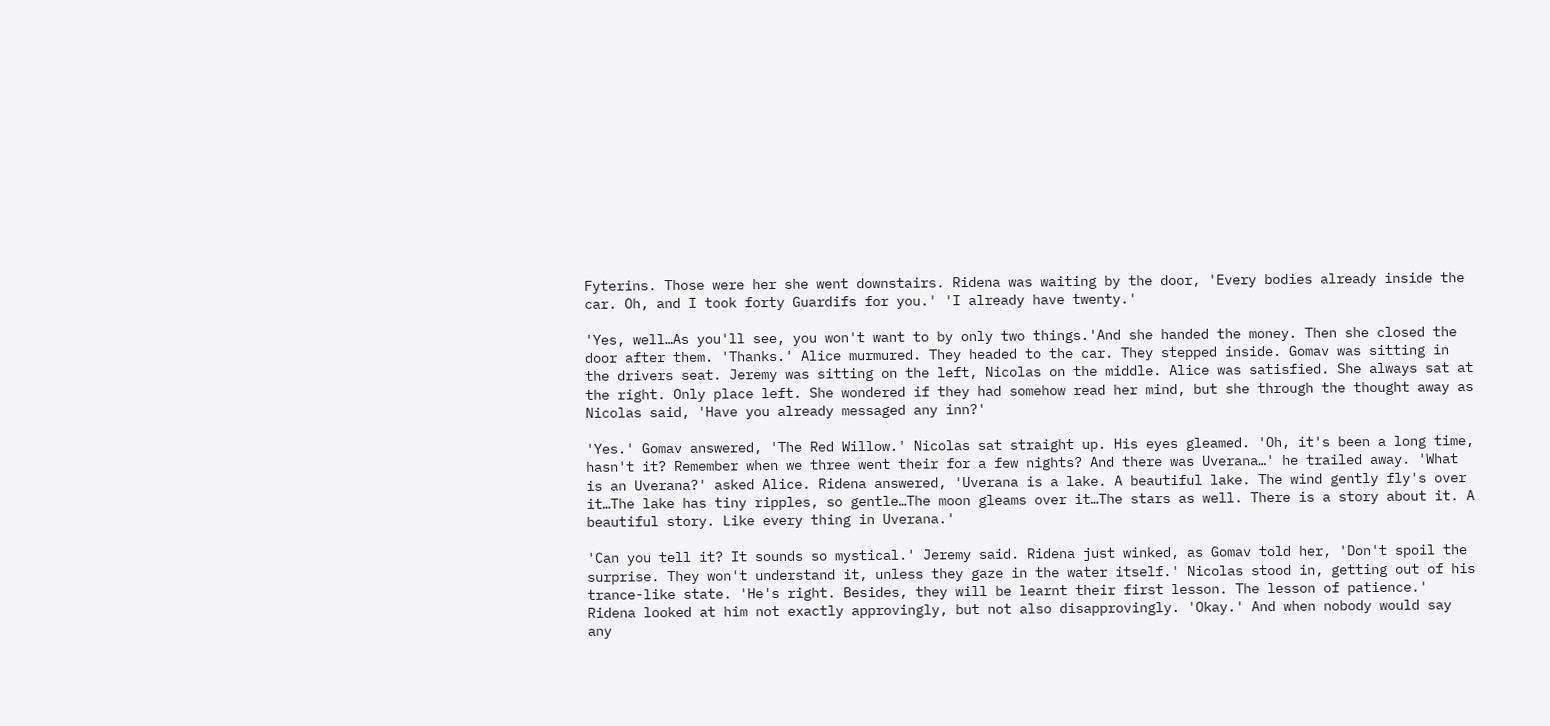Fyterins. Those were her she went downstairs. Ridena was waiting by the door, 'Every bodies already inside the car. Oh, and I took forty Guardifs for you.' 'I already have twenty.'

'Yes, well…As you'll see, you won't want to by only two things.'And she handed the money. Then she closed the door after them. 'Thanks.' Alice murmured. They headed to the car. They stepped inside. Gomav was sitting in the drivers seat. Jeremy was sitting on the left, Nicolas on the middle. Alice was satisfied. She always sat at the right. Only place left. She wondered if they had somehow read her mind, but she through the thought away as Nicolas said, 'Have you already messaged any inn?'

'Yes.' Gomav answered, 'The Red Willow.' Nicolas sat straight up. His eyes gleamed. 'Oh, it's been a long time, hasn't it? Remember when we three went their for a few nights? And there was Uverana…' he trailed away. 'What is an Uverana?' asked Alice. Ridena answered, 'Uverana is a lake. A beautiful lake. The wind gently fly's over it…The lake has tiny ripples, so gentle…The moon gleams over it…The stars as well. There is a story about it. A beautiful story. Like every thing in Uverana.'

'Can you tell it? It sounds so mystical.' Jeremy said. Ridena just winked, as Gomav told her, 'Don't spoil the surprise. They won't understand it, unless they gaze in the water itself.' Nicolas stood in, getting out of his trance-like state. 'He's right. Besides, they will be learnt their first lesson. The lesson of patience.' Ridena looked at him not exactly approvingly, but not also disapprovingly. 'Okay.' And when nobody would say any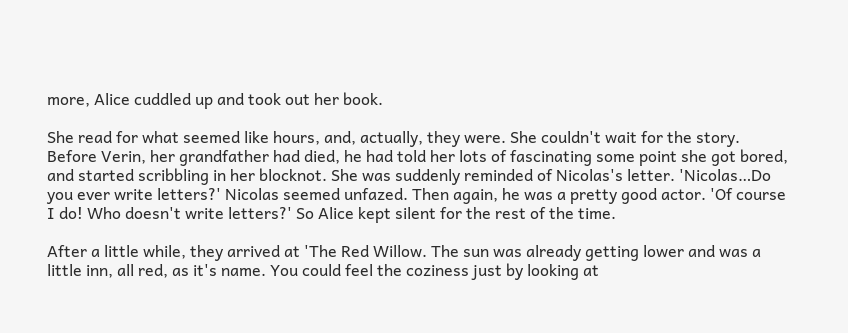more, Alice cuddled up and took out her book.

She read for what seemed like hours, and, actually, they were. She couldn't wait for the story. Before Verin, her grandfather had died, he had told her lots of fascinating some point she got bored, and started scribbling in her blocknot. She was suddenly reminded of Nicolas's letter. 'Nicolas…Do you ever write letters?' Nicolas seemed unfazed. Then again, he was a pretty good actor. 'Of course I do! Who doesn't write letters?' So Alice kept silent for the rest of the time.

After a little while, they arrived at 'The Red Willow. The sun was already getting lower and was a little inn, all red, as it's name. You could feel the coziness just by looking at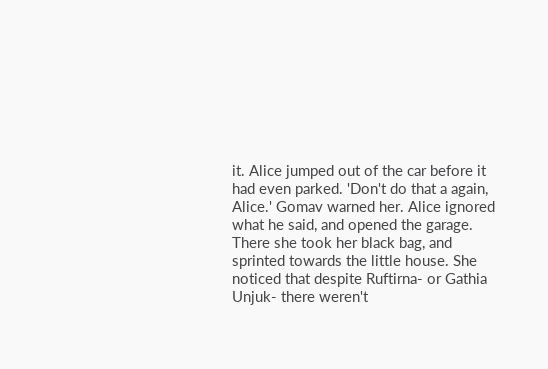it. Alice jumped out of the car before it had even parked. 'Don't do that a again, Alice.' Gomav warned her. Alice ignored what he said, and opened the garage. There she took her black bag, and sprinted towards the little house. She noticed that despite Ruftirna- or Gathia Unjuk- there weren't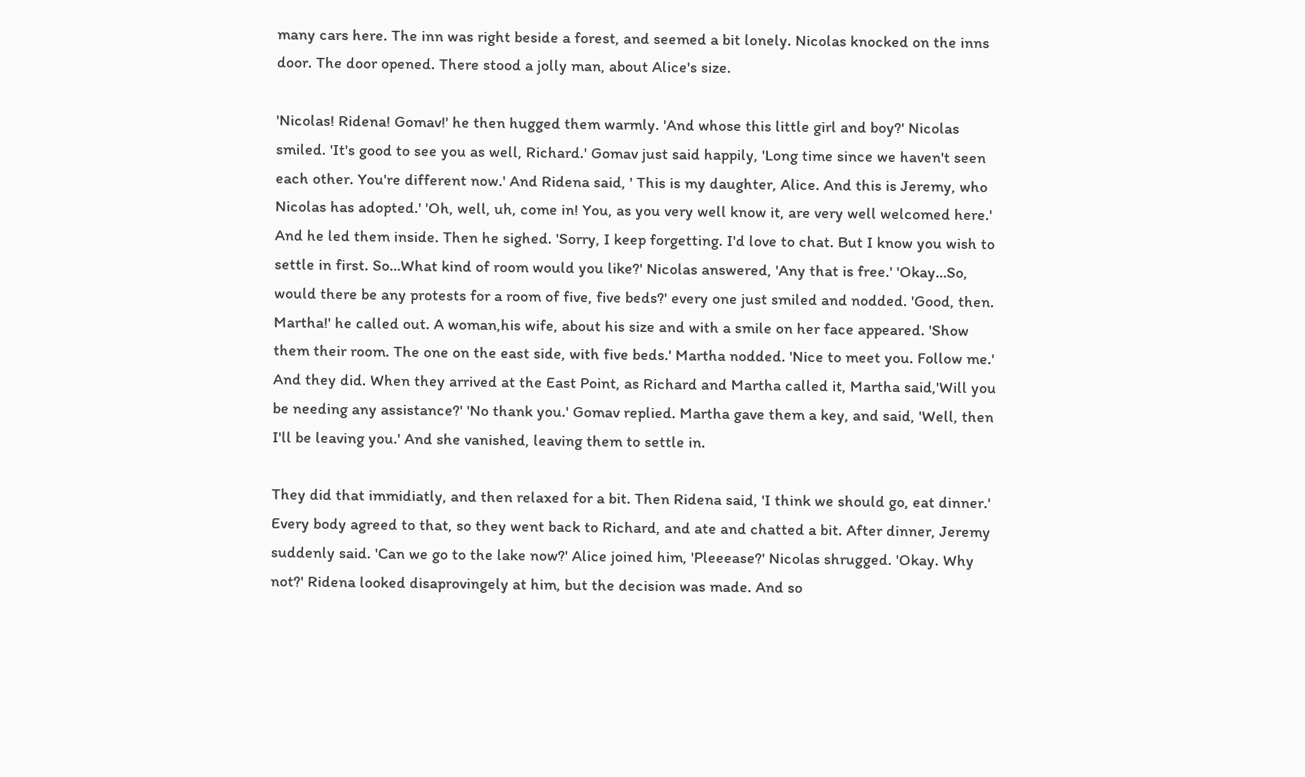many cars here. The inn was right beside a forest, and seemed a bit lonely. Nicolas knocked on the inns door. The door opened. There stood a jolly man, about Alice's size.

'Nicolas! Ridena! Gomav!' he then hugged them warmly. 'And whose this little girl and boy?' Nicolas smiled. 'It's good to see you as well, Richard.' Gomav just said happily, 'Long time since we haven't seen each other. You're different now.' And Ridena said, ' This is my daughter, Alice. And this is Jeremy, who Nicolas has adopted.' 'Oh, well, uh, come in! You, as you very well know it, are very well welcomed here.' And he led them inside. Then he sighed. 'Sorry, I keep forgetting. I'd love to chat. But I know you wish to settle in first. So…What kind of room would you like?' Nicolas answered, 'Any that is free.' 'Okay…So, would there be any protests for a room of five, five beds?' every one just smiled and nodded. 'Good, then. Martha!' he called out. A woman,his wife, about his size and with a smile on her face appeared. 'Show them their room. The one on the east side, with five beds.' Martha nodded. 'Nice to meet you. Follow me.' And they did. When they arrived at the East Point, as Richard and Martha called it, Martha said,'Will you be needing any assistance?' 'No thank you.' Gomav replied. Martha gave them a key, and said, 'Well, then I'll be leaving you.' And she vanished, leaving them to settle in.

They did that immidiatly, and then relaxed for a bit. Then Ridena said, 'I think we should go, eat dinner.' Every body agreed to that, so they went back to Richard, and ate and chatted a bit. After dinner, Jeremy suddenly said. 'Can we go to the lake now?' Alice joined him, 'Pleeease?' Nicolas shrugged. 'Okay. Why not?' Ridena looked disaprovingely at him, but the decision was made. And so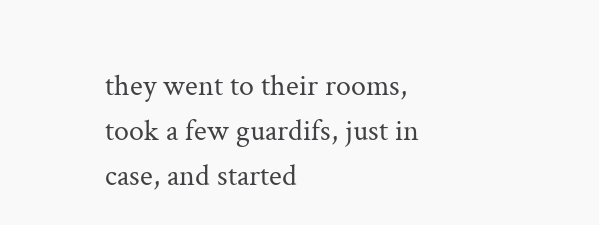they went to their rooms, took a few guardifs, just in case, and started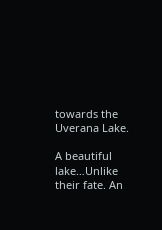towards the Uverana Lake.

A beautiful lake…Unlike their fate. An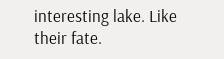interesting lake. Like their fate.